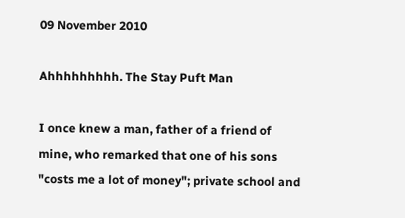09 November 2010

Ahhhhhhhhh. The Stay Puft Man

I once knew a man, father of a friend of mine, who remarked that one of his sons "costs me a lot of money"; private school and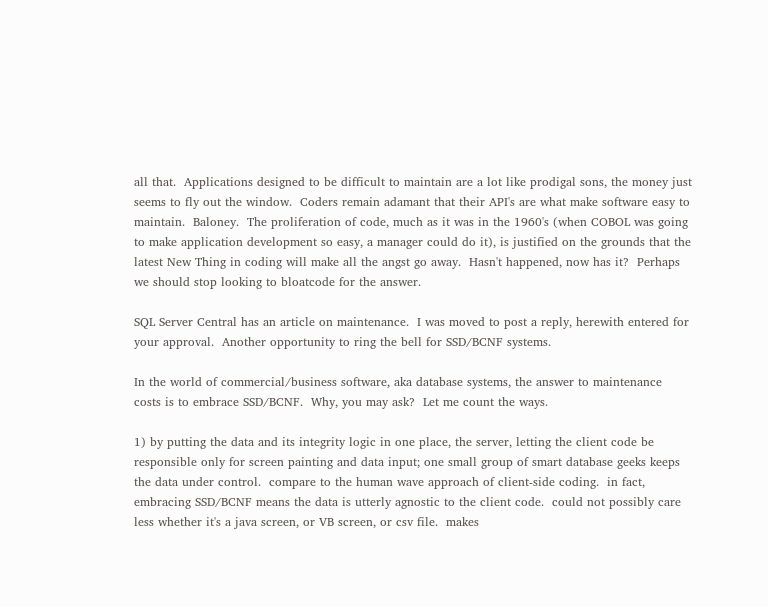all that.  Applications designed to be difficult to maintain are a lot like prodigal sons, the money just seems to fly out the window.  Coders remain adamant that their API's are what make software easy to maintain.  Baloney.  The proliferation of code, much as it was in the 1960's (when COBOL was going to make application development so easy, a manager could do it), is justified on the grounds that the latest New Thing in coding will make all the angst go away.  Hasn't happened, now has it?  Perhaps we should stop looking to bloatcode for the answer.

SQL Server Central has an article on maintenance.  I was moved to post a reply, herewith entered for your approval.  Another opportunity to ring the bell for SSD/BCNF systems.

In the world of commercial/business software, aka database systems, the answer to maintenance costs is to embrace SSD/BCNF.  Why, you may ask?  Let me count the ways.

1) by putting the data and its integrity logic in one place, the server, letting the client code be responsible only for screen painting and data input; one small group of smart database geeks keeps the data under control.  compare to the human wave approach of client-side coding.  in fact, embracing SSD/BCNF means the data is utterly agnostic to the client code.  could not possibly care less whether it's a java screen, or VB screen, or csv file.  makes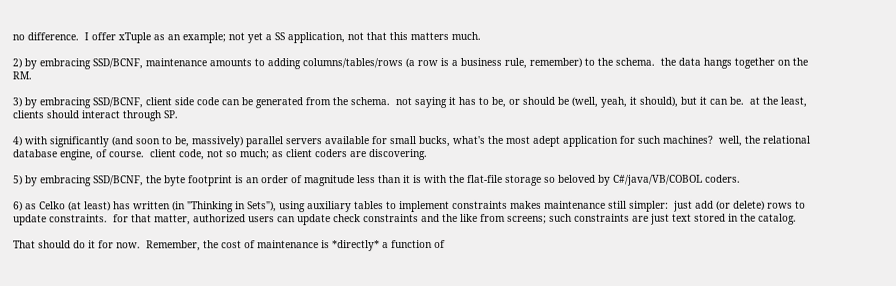no difference.  I offer xTuple as an example; not yet a SS application, not that this matters much.

2) by embracing SSD/BCNF, maintenance amounts to adding columns/tables/rows (a row is a business rule, remember) to the schema.  the data hangs together on the RM.

3) by embracing SSD/BCNF, client side code can be generated from the schema.  not saying it has to be, or should be (well, yeah, it should), but it can be.  at the least, clients should interact through SP.

4) with significantly (and soon to be, massively) parallel servers available for small bucks, what's the most adept application for such machines?  well, the relational database engine, of course.  client code, not so much; as client coders are discovering.

5) by embracing SSD/BCNF, the byte footprint is an order of magnitude less than it is with the flat-file storage so beloved by C#/java/VB/COBOL coders.

6) as Celko (at least) has written (in "Thinking in Sets"), using auxiliary tables to implement constraints makes maintenance still simpler:  just add (or delete) rows to update constraints.  for that matter, authorized users can update check constraints and the like from screens; such constraints are just text stored in the catalog.

That should do it for now.  Remember, the cost of maintenance is *directly* a function of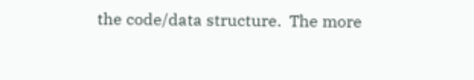the code/data structure.  The more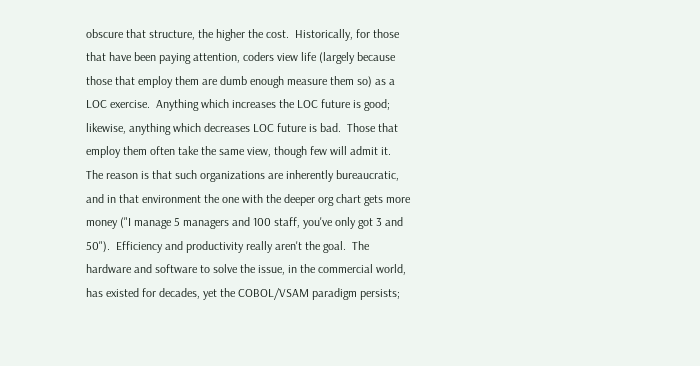obscure that structure, the higher the cost.  Historically, for those that have been paying attention, coders view life (largely because those that employ them are dumb enough measure them so) as a LOC exercise.  Anything which increases the LOC future is good; likewise, anything which decreases LOC future is bad.  Those that employ them often take the same view, though few will admit it.  The reason is that such organizations are inherently bureaucratic, and in that environment the one with the deeper org chart gets more money ("I manage 5 managers and 100 staff, you've only got 3 and 50").  Efficiency and productivity really aren't the goal.  The hardware and software to solve the issue, in the commercial world, has existed for decades, yet the COBOL/VSAM paradigm persists;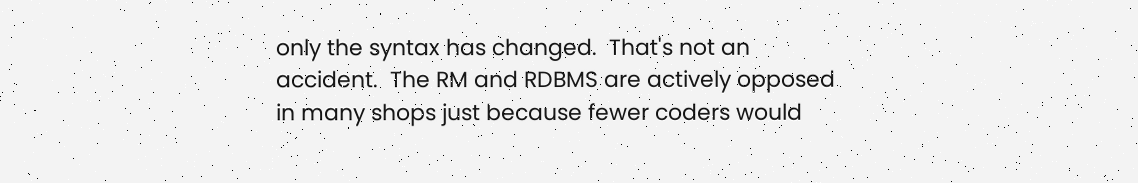only the syntax has changed.  That's not an accident.  The RM and RDBMS are actively opposed in many shops just because fewer coders would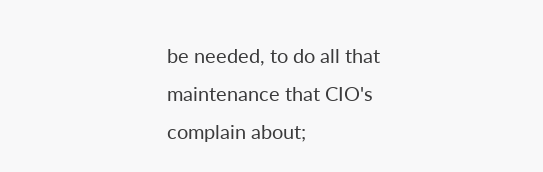be needed, to do all that maintenance that CIO's complain about;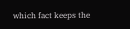which fact keeps the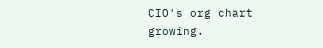CIO's org chart growing.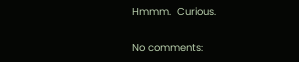Hmmm.  Curious.

No comments: